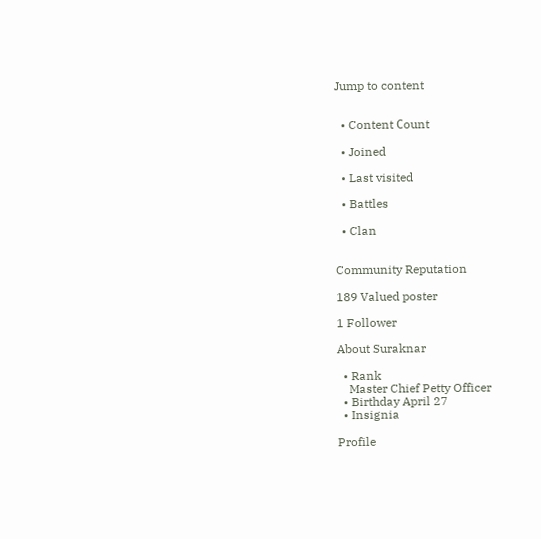Jump to content


  • Content Сount

  • Joined

  • Last visited

  • Battles

  • Clan


Community Reputation

189 Valued poster

1 Follower

About Suraknar

  • Rank
    Master Chief Petty Officer
  • Birthday April 27
  • Insignia

Profile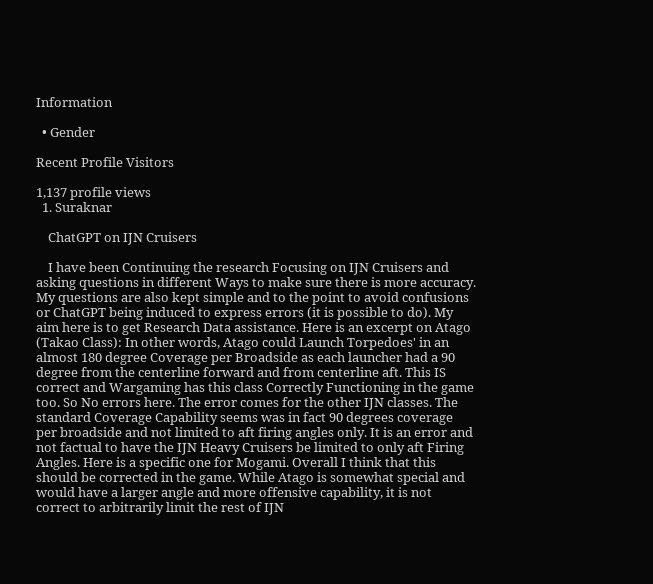Information

  • Gender

Recent Profile Visitors

1,137 profile views
  1. Suraknar

    ChatGPT on IJN Cruisers

    I have been Continuing the research Focusing on IJN Cruisers and asking questions in different Ways to make sure there is more accuracy. My questions are also kept simple and to the point to avoid confusions or ChatGPT being induced to express errors (it is possible to do). My aim here is to get Research Data assistance. Here is an excerpt on Atago (Takao Class): In other words, Atago could Launch Torpedoes' in an almost 180 degree Coverage per Broadside as each launcher had a 90 degree from the centerline forward and from centerline aft. This IS correct and Wargaming has this class Correctly Functioning in the game too. So No errors here. The error comes for the other IJN classes. The standard Coverage Capability seems was in fact 90 degrees coverage per broadside and not limited to aft firing angles only. It is an error and not factual to have the IJN Heavy Cruisers be limited to only aft Firing Angles. Here is a specific one for Mogami. Overall I think that this should be corrected in the game. While Atago is somewhat special and would have a larger angle and more offensive capability, it is not correct to arbitrarily limit the rest of IJN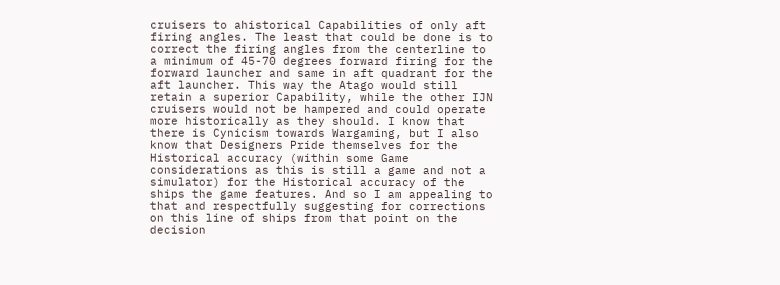cruisers to ahistorical Capabilities of only aft firing angles. The least that could be done is to correct the firing angles from the centerline to a minimum of 45-70 degrees forward firing for the forward launcher and same in aft quadrant for the aft launcher. This way the Atago would still retain a superior Capability, while the other IJN cruisers would not be hampered and could operate more historically as they should. I know that there is Cynicism towards Wargaming, but I also know that Designers Pride themselves for the Historical accuracy (within some Game considerations as this is still a game and not a simulator) for the Historical accuracy of the ships the game features. And so I am appealing to that and respectfully suggesting for corrections on this line of ships from that point on the decision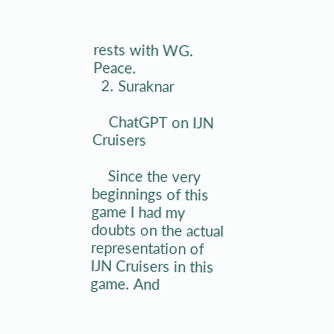rests with WG. Peace.
  2. Suraknar

    ChatGPT on IJN Cruisers

    Since the very beginnings of this game I had my doubts on the actual representation of IJN Cruisers in this game. And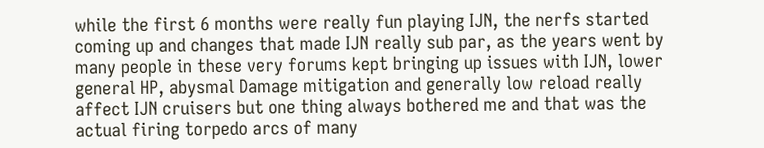while the first 6 months were really fun playing IJN, the nerfs started coming up and changes that made IJN really sub par, as the years went by many people in these very forums kept bringing up issues with IJN, lower general HP, abysmal Damage mitigation and generally low reload really affect IJN cruisers but one thing always bothered me and that was the actual firing torpedo arcs of many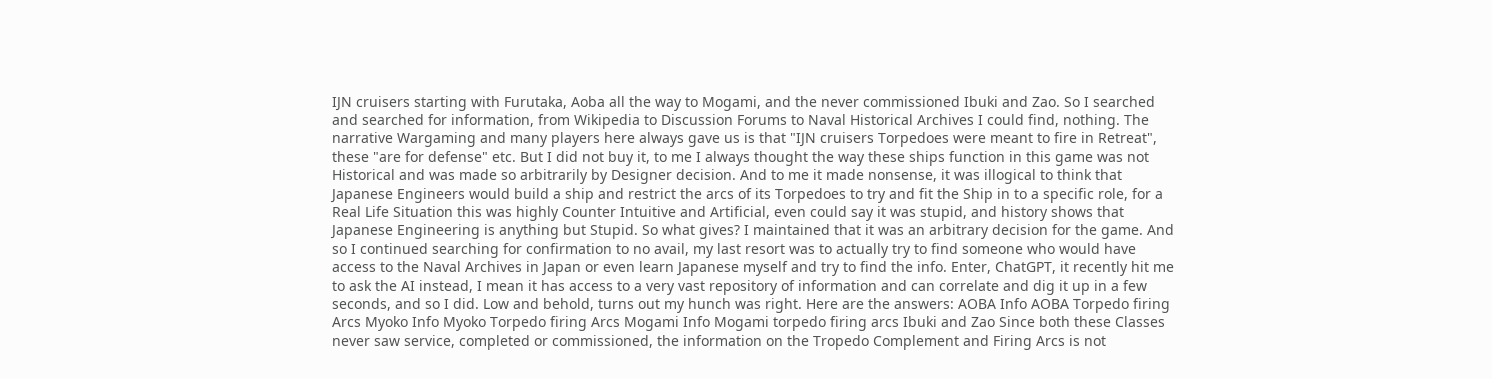IJN cruisers starting with Furutaka, Aoba all the way to Mogami, and the never commissioned Ibuki and Zao. So I searched and searched for information, from Wikipedia to Discussion Forums to Naval Historical Archives I could find, nothing. The narrative Wargaming and many players here always gave us is that "IJN cruisers Torpedoes were meant to fire in Retreat", these "are for defense" etc. But I did not buy it, to me I always thought the way these ships function in this game was not Historical and was made so arbitrarily by Designer decision. And to me it made nonsense, it was illogical to think that Japanese Engineers would build a ship and restrict the arcs of its Torpedoes to try and fit the Ship in to a specific role, for a Real Life Situation this was highly Counter Intuitive and Artificial, even could say it was stupid, and history shows that Japanese Engineering is anything but Stupid. So what gives? I maintained that it was an arbitrary decision for the game. And so I continued searching for confirmation to no avail, my last resort was to actually try to find someone who would have access to the Naval Archives in Japan or even learn Japanese myself and try to find the info. Enter, ChatGPT, it recently hit me to ask the AI instead, I mean it has access to a very vast repository of information and can correlate and dig it up in a few seconds, and so I did. Low and behold, turns out my hunch was right. Here are the answers: AOBA Info AOBA Torpedo firing Arcs Myoko Info Myoko Torpedo firing Arcs Mogami Info Mogami torpedo firing arcs Ibuki and Zao Since both these Classes never saw service, completed or commissioned, the information on the Tropedo Complement and Firing Arcs is not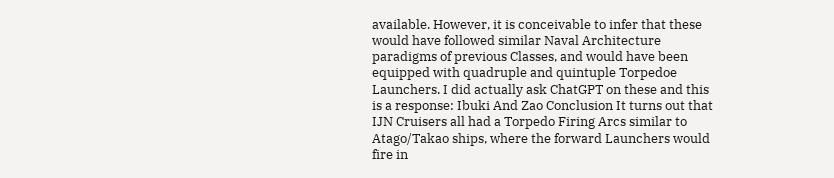available. However, it is conceivable to infer that these would have followed similar Naval Architecture paradigms of previous Classes, and would have been equipped with quadruple and quintuple Torpedoe Launchers. I did actually ask ChatGPT on these and this is a response: Ibuki And Zao Conclusion It turns out that IJN Cruisers all had a Torpedo Firing Arcs similar to Atago/Takao ships, where the forward Launchers would fire in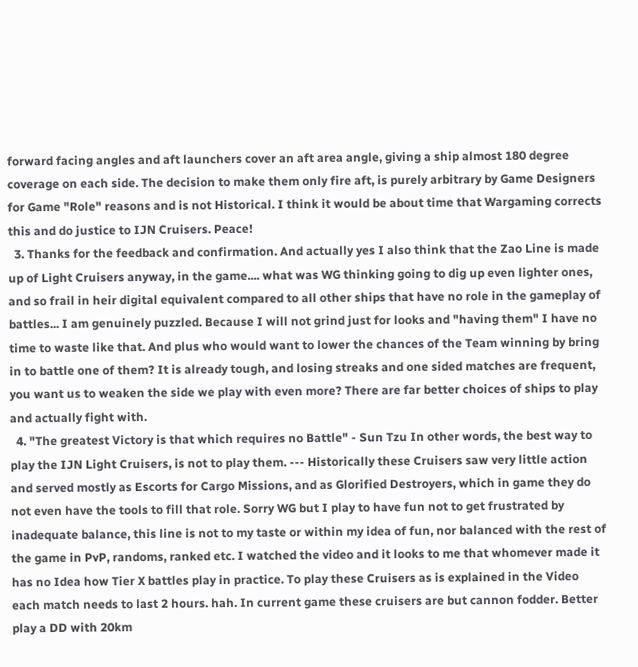forward facing angles and aft launchers cover an aft area angle, giving a ship almost 180 degree coverage on each side. The decision to make them only fire aft, is purely arbitrary by Game Designers for Game "Role" reasons and is not Historical. I think it would be about time that Wargaming corrects this and do justice to IJN Cruisers. Peace!
  3. Thanks for the feedback and confirmation. And actually yes I also think that the Zao Line is made up of Light Cruisers anyway, in the game.... what was WG thinking going to dig up even lighter ones, and so frail in heir digital equivalent compared to all other ships that have no role in the gameplay of battles... I am genuinely puzzled. Because I will not grind just for looks and "having them" I have no time to waste like that. And plus who would want to lower the chances of the Team winning by bring in to battle one of them? It is already tough, and losing streaks and one sided matches are frequent, you want us to weaken the side we play with even more? There are far better choices of ships to play and actually fight with.
  4. "The greatest Victory is that which requires no Battle" - Sun Tzu In other words, the best way to play the IJN Light Cruisers, is not to play them. --- Historically these Cruisers saw very little action and served mostly as Escorts for Cargo Missions, and as Glorified Destroyers, which in game they do not even have the tools to fill that role. Sorry WG but I play to have fun not to get frustrated by inadequate balance, this line is not to my taste or within my idea of fun, nor balanced with the rest of the game in PvP, randoms, ranked etc. I watched the video and it looks to me that whomever made it has no Idea how Tier X battles play in practice. To play these Cruisers as is explained in the Video each match needs to last 2 hours. hah. In current game these cruisers are but cannon fodder. Better play a DD with 20km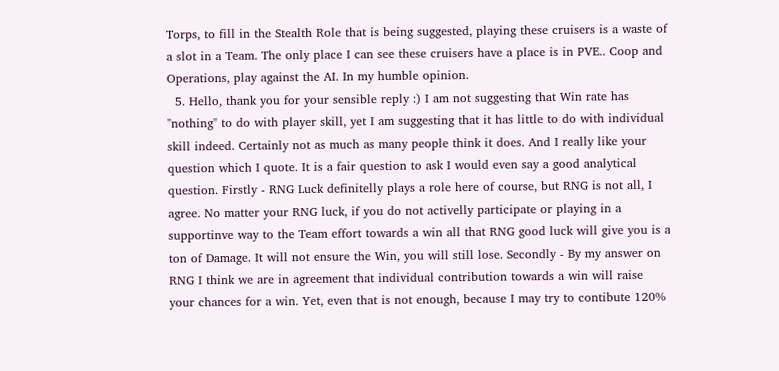Torps, to fill in the Stealth Role that is being suggested, playing these cruisers is a waste of a slot in a Team. The only place I can see these cruisers have a place is in PVE.. Coop and Operations, play against the AI. In my humble opinion.
  5. Hello, thank you for your sensible reply :) I am not suggesting that Win rate has "nothing" to do with player skill, yet I am suggesting that it has little to do with individual skill indeed. Certainly not as much as many people think it does. And I really like your question which I quote. It is a fair question to ask I would even say a good analytical question. Firstly - RNG Luck definitelly plays a role here of course, but RNG is not all, I agree. No matter your RNG luck, if you do not activelly participate or playing in a supportinve way to the Team effort towards a win all that RNG good luck will give you is a ton of Damage. It will not ensure the Win, you will still lose. Secondly - By my answer on RNG I think we are in agreement that individual contribution towards a win will raise your chances for a win. Yet, even that is not enough, because I may try to contibute 120%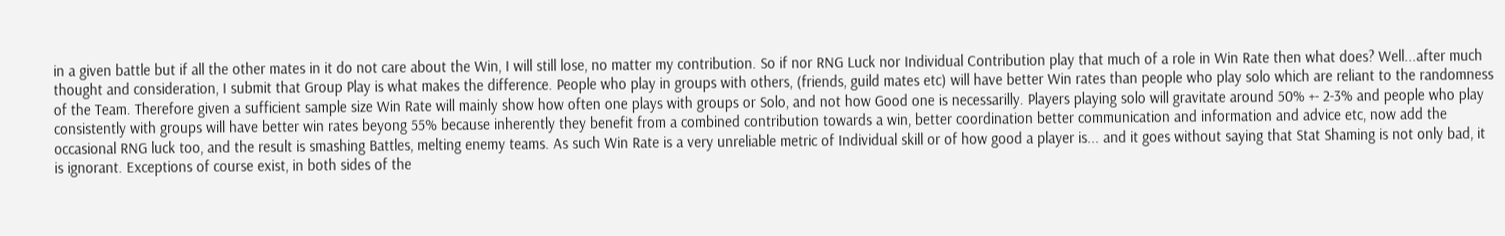in a given battle but if all the other mates in it do not care about the Win, I will still lose, no matter my contribution. So if nor RNG Luck nor Individual Contribution play that much of a role in Win Rate then what does? Well...after much thought and consideration, I submit that Group Play is what makes the difference. People who play in groups with others, (friends, guild mates etc) will have better Win rates than people who play solo which are reliant to the randomness of the Team. Therefore given a sufficient sample size Win Rate will mainly show how often one plays with groups or Solo, and not how Good one is necessarilly. Players playing solo will gravitate around 50% +- 2-3% and people who play consistently with groups will have better win rates beyong 55% because inherently they benefit from a combined contribution towards a win, better coordination better communication and information and advice etc, now add the occasional RNG luck too, and the result is smashing Battles, melting enemy teams. As such Win Rate is a very unreliable metric of Individual skill or of how good a player is... and it goes without saying that Stat Shaming is not only bad, it is ignorant. Exceptions of course exist, in both sides of the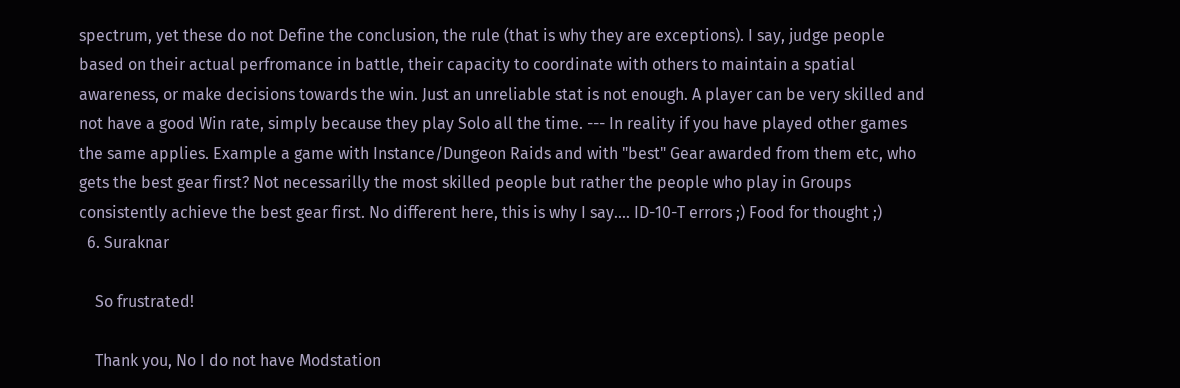spectrum, yet these do not Define the conclusion, the rule (that is why they are exceptions). I say, judge people based on their actual perfromance in battle, their capacity to coordinate with others to maintain a spatial awareness, or make decisions towards the win. Just an unreliable stat is not enough. A player can be very skilled and not have a good Win rate, simply because they play Solo all the time. --- In reality if you have played other games the same applies. Example a game with Instance/Dungeon Raids and with "best" Gear awarded from them etc, who gets the best gear first? Not necessarilly the most skilled people but rather the people who play in Groups consistently achieve the best gear first. No different here, this is why I say.... ID-10-T errors ;) Food for thought ;)
  6. Suraknar

    So frustrated!

    Thank you, No I do not have Modstation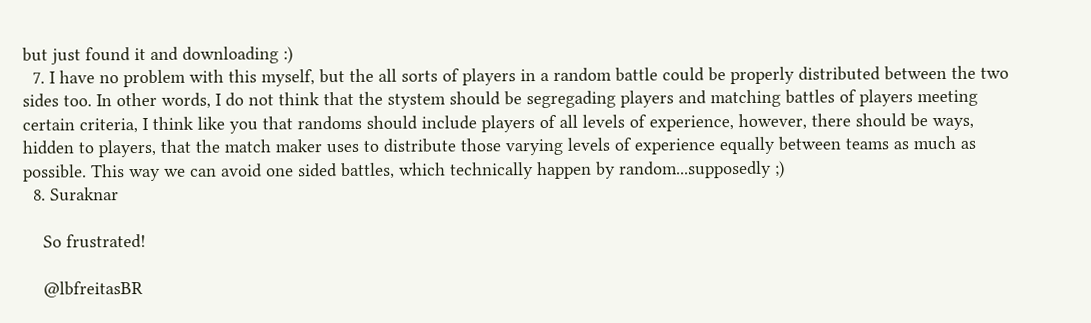but just found it and downloading :)
  7. I have no problem with this myself, but the all sorts of players in a random battle could be properly distributed between the two sides too. In other words, I do not think that the stystem should be segregading players and matching battles of players meeting certain criteria, I think like you that randoms should include players of all levels of experience, however, there should be ways, hidden to players, that the match maker uses to distribute those varying levels of experience equally between teams as much as possible. This way we can avoid one sided battles, which technically happen by random...supposedly ;)
  8. Suraknar

    So frustrated!

    @lbfreitasBR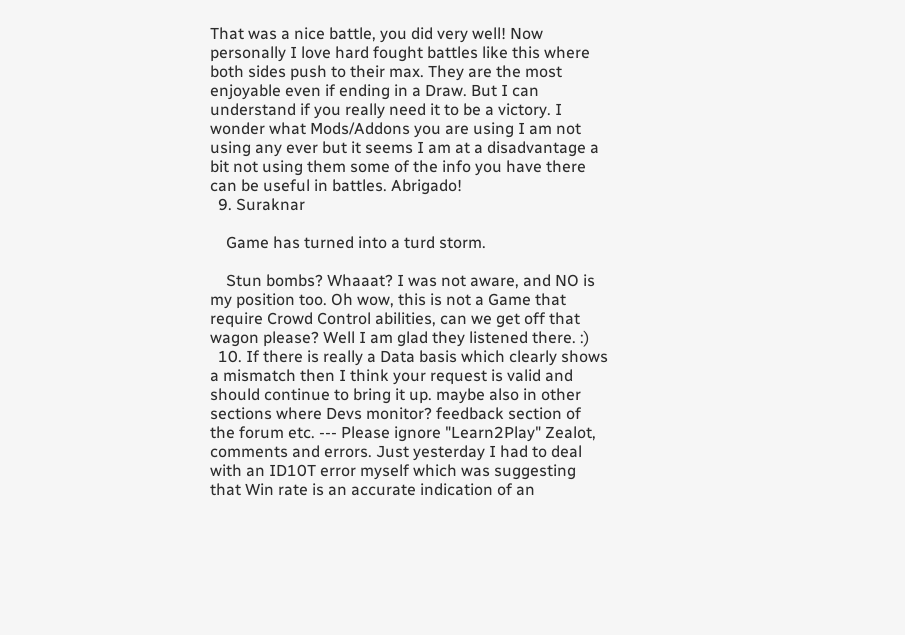That was a nice battle, you did very well! Now personally I love hard fought battles like this where both sides push to their max. They are the most enjoyable even if ending in a Draw. But I can understand if you really need it to be a victory. I wonder what Mods/Addons you are using I am not using any ever but it seems I am at a disadvantage a bit not using them some of the info you have there can be useful in battles. Abrigado!
  9. Suraknar

    Game has turned into a turd storm.

    Stun bombs? Whaaat? I was not aware, and NO is my position too. Oh wow, this is not a Game that require Crowd Control abilities, can we get off that wagon please? Well I am glad they listened there. :)
  10. If there is really a Data basis which clearly shows a mismatch then I think your request is valid and should continue to bring it up. maybe also in other sections where Devs monitor? feedback section of the forum etc. --- Please ignore "Learn2Play" Zealot, comments and errors. Just yesterday I had to deal with an ID10T error myself which was suggesting that Win rate is an accurate indication of an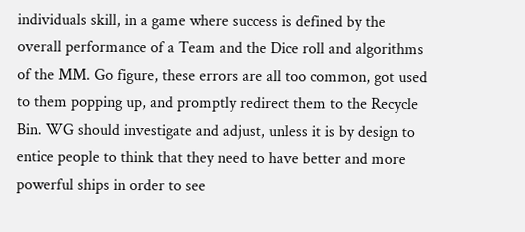individuals skill, in a game where success is defined by the overall performance of a Team and the Dice roll and algorithms of the MM. Go figure, these errors are all too common, got used to them popping up, and promptly redirect them to the Recycle Bin. WG should investigate and adjust, unless it is by design to entice people to think that they need to have better and more powerful ships in order to see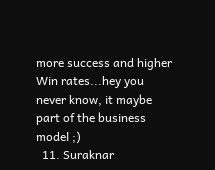more success and higher Win rates...hey you never know, it maybe part of the business model ;)
  11. Suraknar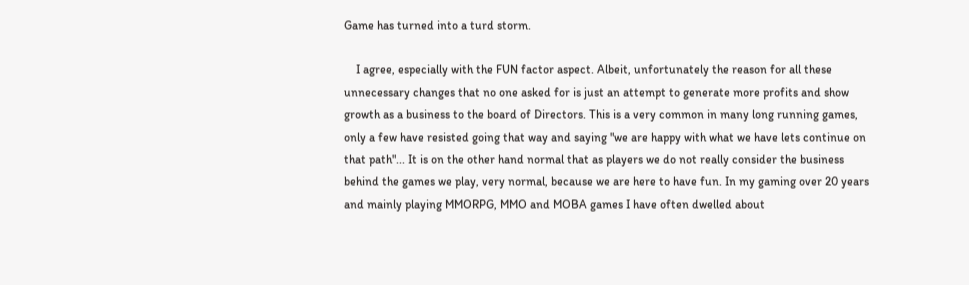Game has turned into a turd storm.

    I agree, especially with the FUN factor aspect. Albeit, unfortunately the reason for all these unnecessary changes that no one asked for is just an attempt to generate more profits and show growth as a business to the board of Directors. This is a very common in many long running games, only a few have resisted going that way and saying "we are happy with what we have lets continue on that path"... It is on the other hand normal that as players we do not really consider the business behind the games we play, very normal, because we are here to have fun. In my gaming over 20 years and mainly playing MMORPG, MMO and MOBA games I have often dwelled about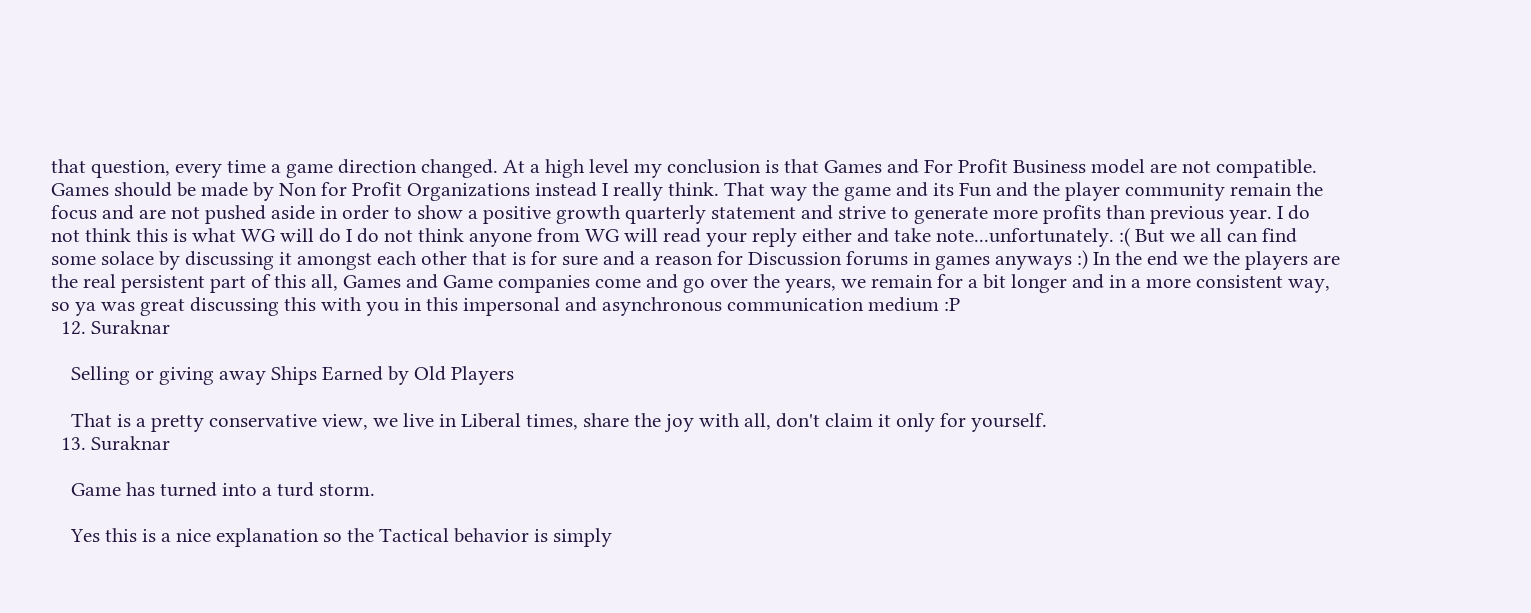that question, every time a game direction changed. At a high level my conclusion is that Games and For Profit Business model are not compatible. Games should be made by Non for Profit Organizations instead I really think. That way the game and its Fun and the player community remain the focus and are not pushed aside in order to show a positive growth quarterly statement and strive to generate more profits than previous year. I do not think this is what WG will do I do not think anyone from WG will read your reply either and take note...unfortunately. :( But we all can find some solace by discussing it amongst each other that is for sure and a reason for Discussion forums in games anyways :) In the end we the players are the real persistent part of this all, Games and Game companies come and go over the years, we remain for a bit longer and in a more consistent way, so ya was great discussing this with you in this impersonal and asynchronous communication medium :P
  12. Suraknar

    Selling or giving away Ships Earned by Old Players

    That is a pretty conservative view, we live in Liberal times, share the joy with all, don't claim it only for yourself.
  13. Suraknar

    Game has turned into a turd storm.

    Yes this is a nice explanation so the Tactical behavior is simply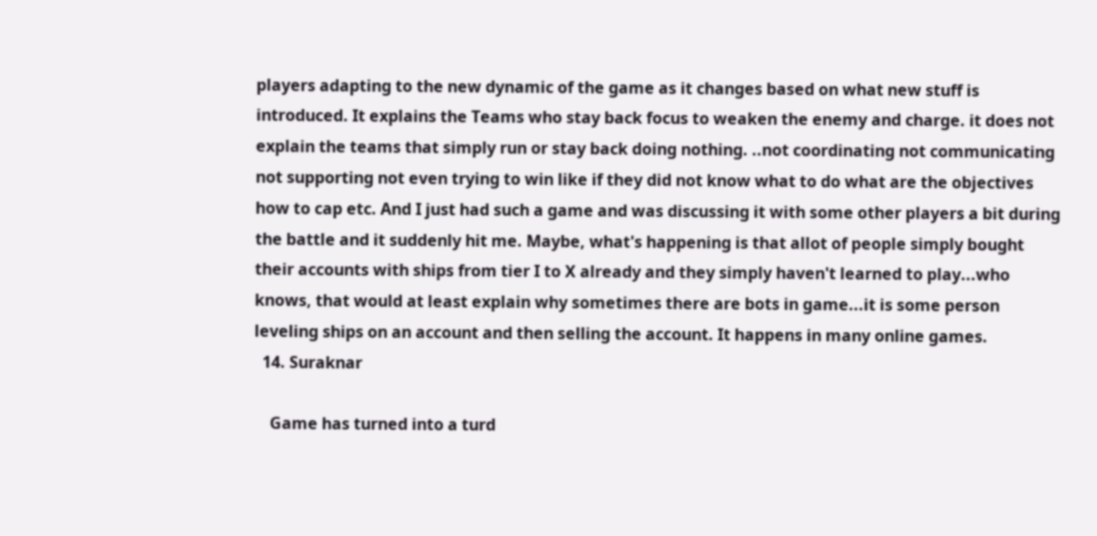players adapting to the new dynamic of the game as it changes based on what new stuff is introduced. It explains the Teams who stay back focus to weaken the enemy and charge. it does not explain the teams that simply run or stay back doing nothing. ..not coordinating not communicating not supporting not even trying to win like if they did not know what to do what are the objectives how to cap etc. And I just had such a game and was discussing it with some other players a bit during the battle and it suddenly hit me. Maybe, what's happening is that allot of people simply bought their accounts with ships from tier I to X already and they simply haven't learned to play...who knows, that would at least explain why sometimes there are bots in game...it is some person leveling ships on an account and then selling the account. It happens in many online games.
  14. Suraknar

    Game has turned into a turd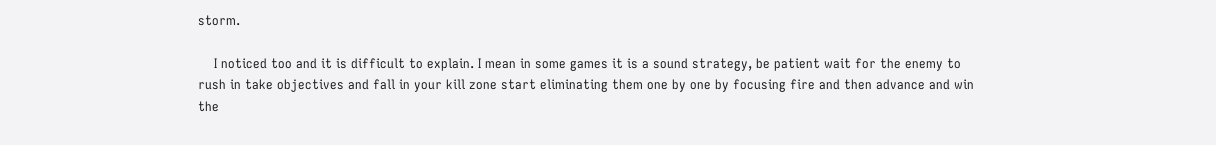storm.

    I noticed too and it is difficult to explain. I mean in some games it is a sound strategy, be patient wait for the enemy to rush in take objectives and fall in your kill zone start eliminating them one by one by focusing fire and then advance and win the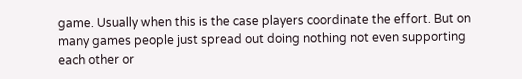game. Usually when this is the case players coordinate the effort. But on many games people just spread out doing nothing not even supporting each other or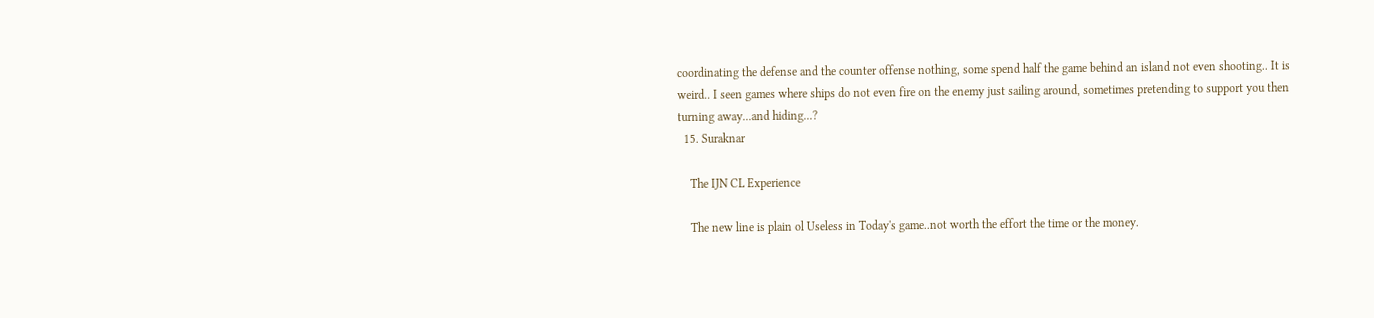coordinating the defense and the counter offense nothing, some spend half the game behind an island not even shooting.. It is weird.. I seen games where ships do not even fire on the enemy just sailing around, sometimes pretending to support you then turning away...and hiding...?
  15. Suraknar

    The IJN CL Experience

    The new line is plain ol Useless in Today's game..not worth the effort the time or the money.